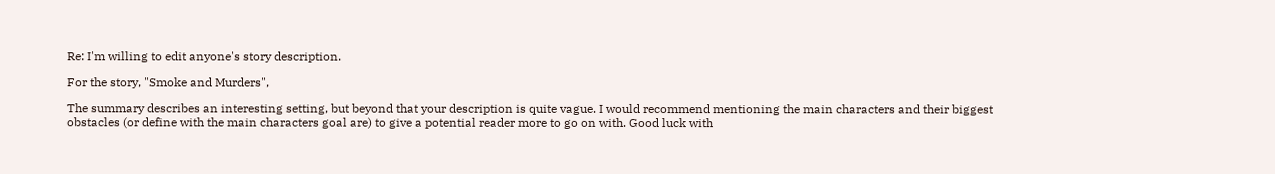Re: I'm willing to edit anyone's story description.

For the story, "Smoke and Murders",

The summary describes an interesting setting, but beyond that your description is quite vague. I would recommend mentioning the main characters and their biggest obstacles (or define with the main characters goal are) to give a potential reader more to go on with. Good luck with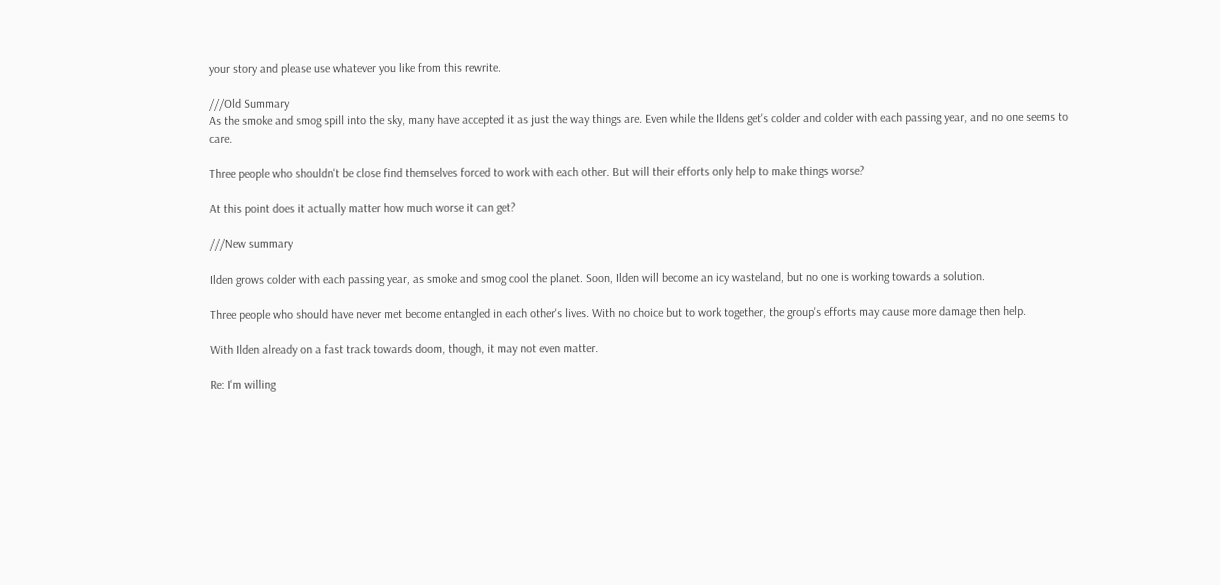your story and please use whatever you like from this rewrite.

///Old Summary
As the smoke and smog spill into the sky, many have accepted it as just the way things are. Even while the Ildens get's colder and colder with each passing year, and no one seems to care.

Three people who shouldn't be close find themselves forced to work with each other. But will their efforts only help to make things worse?

At this point does it actually matter how much worse it can get?

///New summary

Ilden grows colder with each passing year, as smoke and smog cool the planet. Soon, Ilden will become an icy wasteland, but no one is working towards a solution.

Three people who should have never met become entangled in each other's lives. With no choice but to work together, the group's efforts may cause more damage then help.

With Ilden already on a fast track towards doom, though, it may not even matter.

Re: I'm willing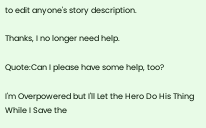to edit anyone's story description.

Thanks, I no longer need help.

Quote:Can I please have some help, too?

I'm Overpowered but I'll Let the Hero Do His Thing While I Save the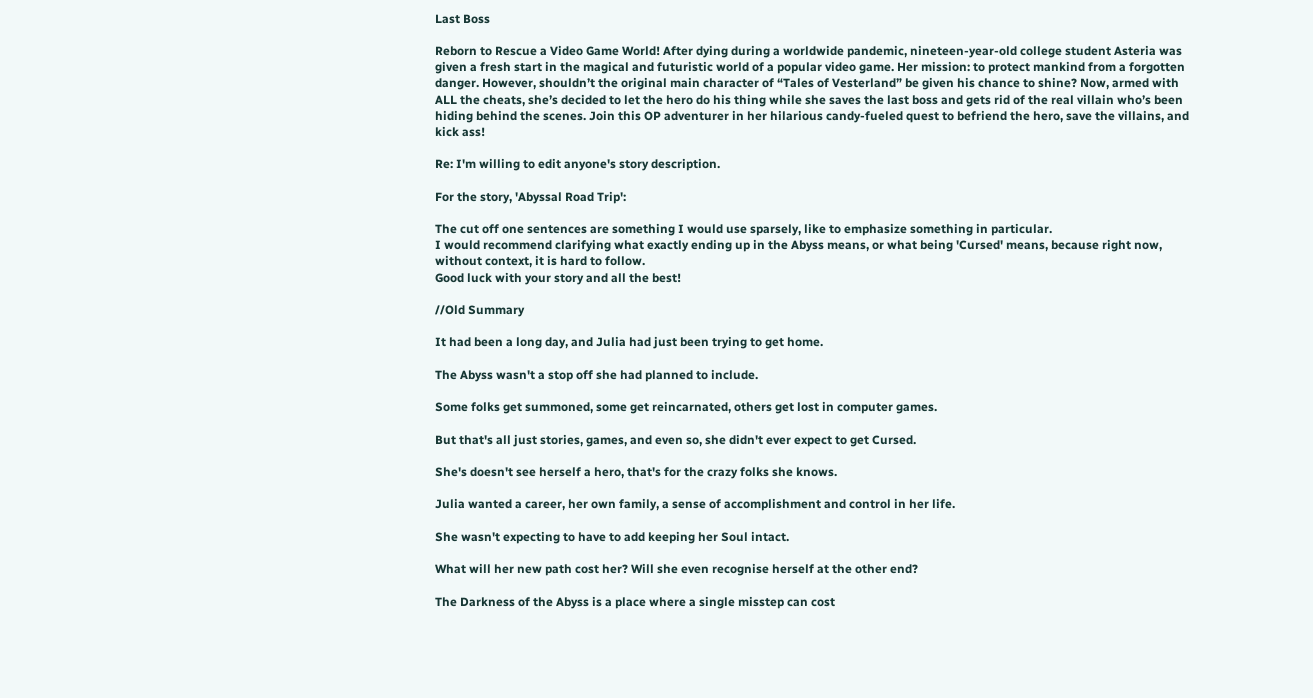Last Boss

Reborn to Rescue a Video Game World! After dying during a worldwide pandemic, nineteen-year-old college student Asteria was given a fresh start in the magical and futuristic world of a popular video game. Her mission: to protect mankind from a forgotten danger. However, shouldn’t the original main character of “Tales of Vesterland” be given his chance to shine? Now, armed with ALL the cheats, she’s decided to let the hero do his thing while she saves the last boss and gets rid of the real villain who’s been hiding behind the scenes. Join this OP adventurer in her hilarious candy-fueled quest to befriend the hero, save the villains, and kick ass!

Re: I'm willing to edit anyone's story description.

For the story, 'Abyssal Road Trip':

The cut off one sentences are something I would use sparsely, like to emphasize something in particular.
I would recommend clarifying what exactly ending up in the Abyss means, or what being 'Cursed' means, because right now, without context, it is hard to follow.
Good luck with your story and all the best!

//Old Summary

It had been a long day, and Julia had just been trying to get home.

The Abyss wasn't a stop off she had planned to include.

Some folks get summoned, some get reincarnated, others get lost in computer games.

But that's all just stories, games, and even so, she didn't ever expect to get Cursed.

She's doesn't see herself a hero, that's for the crazy folks she knows.

Julia wanted a career, her own family, a sense of accomplishment and control in her life.

She wasn't expecting to have to add keeping her Soul intact.

What will her new path cost her? Will she even recognise herself at the other end?

The Darkness of the Abyss is a place where a single misstep can cost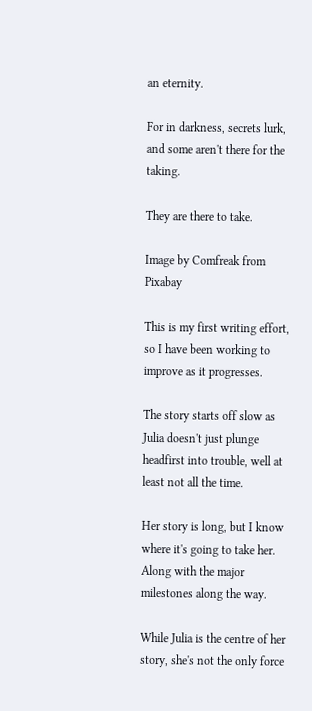an eternity.

For in darkness, secrets lurk, and some aren't there for the taking.

They are there to take.

Image by Comfreak from Pixabay

This is my first writing effort, so I have been working to improve as it progresses.

The story starts off slow as Julia doesn't just plunge headfirst into trouble, well at least not all the time.

Her story is long, but I know where it's going to take her. Along with the major milestones along the way.

While Julia is the centre of her story, she's not the only force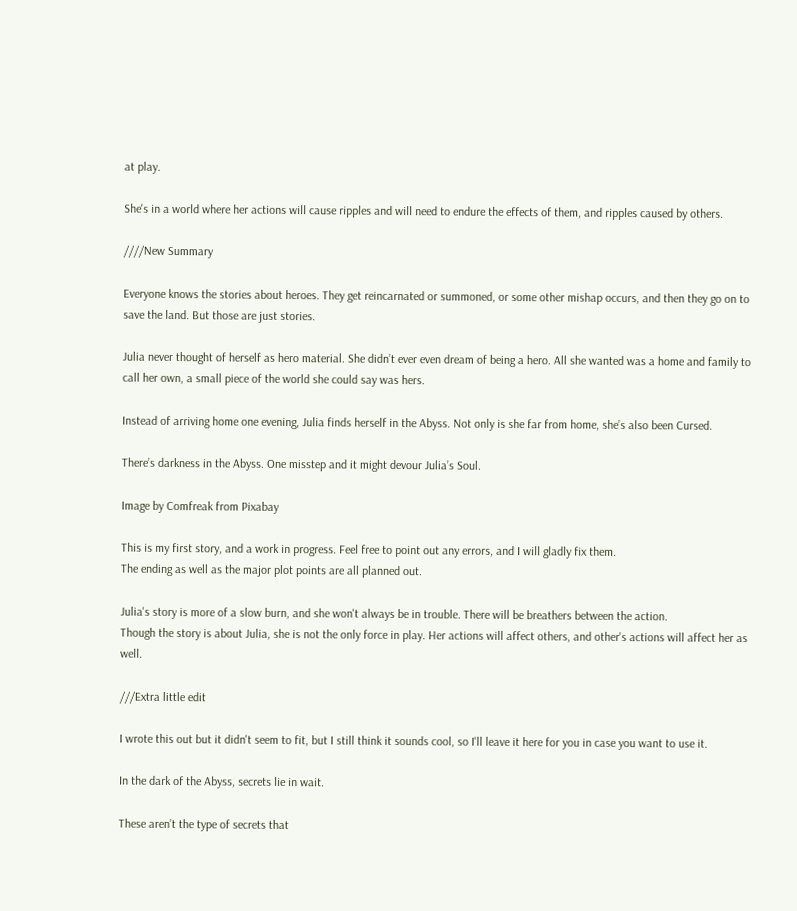at play.

She's in a world where her actions will cause ripples and will need to endure the effects of them, and ripples caused by others.

////New Summary

Everyone knows the stories about heroes. They get reincarnated or summoned, or some other mishap occurs, and then they go on to save the land. But those are just stories.

Julia never thought of herself as hero material. She didn’t ever even dream of being a hero. All she wanted was a home and family to call her own, a small piece of the world she could say was hers.

Instead of arriving home one evening, Julia finds herself in the Abyss. Not only is she far from home, she’s also been Cursed.

There’s darkness in the Abyss. One misstep and it might devour Julia’s Soul.

Image by Comfreak from Pixabay

This is my first story, and a work in progress. Feel free to point out any errors, and I will gladly fix them.
The ending as well as the major plot points are all planned out.

Julia's story is more of a slow burn, and she won't always be in trouble. There will be breathers between the action.
Though the story is about Julia, she is not the only force in play. Her actions will affect others, and other's actions will affect her as well.

///Extra little edit

I wrote this out but it didn't seem to fit, but I still think it sounds cool, so I'll leave it here for you in case you want to use it.

In the dark of the Abyss, secrets lie in wait.

These aren’t the type of secrets that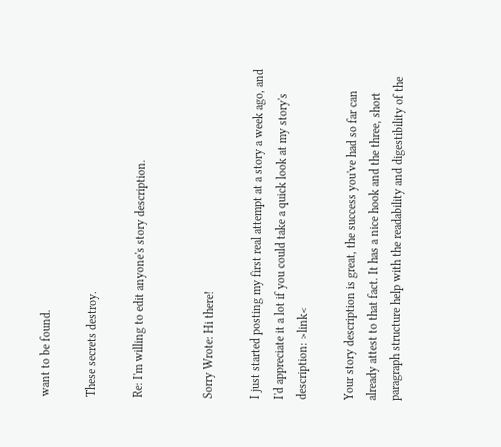want to be found.

These secrets destroy.

Re: I'm willing to edit anyone's story description.


Sorry Wrote: Hi there!

I just started posting my first real attempt at a story a week ago, and I'd appreciate it a lot if you could take a quick look at my story's description: >link<

Your story description is great, the success you've had so far can already attest to that fact. It has a nice hook and the three, short paragraph structure help with the readability and digestibility of the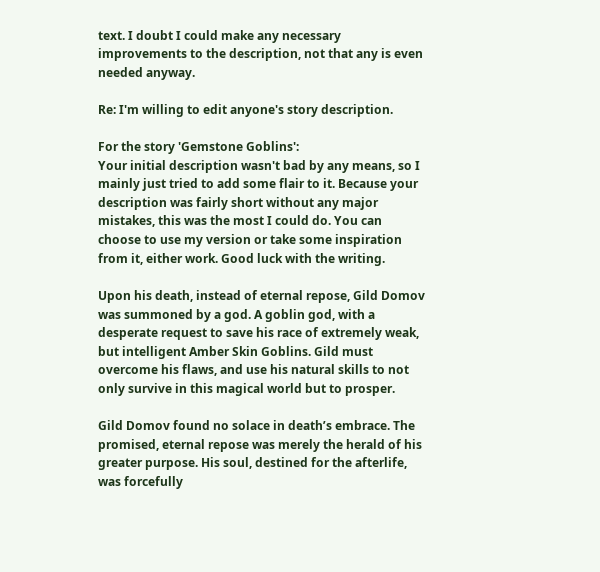text. I doubt I could make any necessary improvements to the description, not that any is even needed anyway.

Re: I'm willing to edit anyone's story description.

For the story 'Gemstone Goblins':
Your initial description wasn't bad by any means, so I mainly just tried to add some flair to it. Because your description was fairly short without any major mistakes, this was the most I could do. You can choose to use my version or take some inspiration from it, either work. Good luck with the writing.

Upon his death, instead of eternal repose, Gild Domov was summoned by a god. A goblin god, with a desperate request to save his race of extremely weak, but intelligent Amber Skin Goblins. Gild must overcome his flaws, and use his natural skills to not only survive in this magical world but to prosper.

Gild Domov found no solace in death’s embrace. The promised, eternal repose was merely the herald of his greater purpose. His soul, destined for the afterlife, was forcefully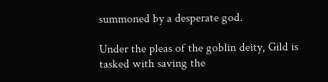summoned by a desperate god.

Under the pleas of the goblin deity, Gild is tasked with saving the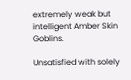extremely weak but intelligent Amber Skin Goblins.

Unsatisfied with solely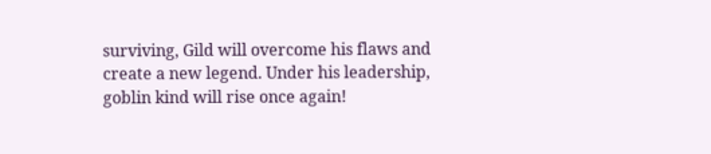surviving, Gild will overcome his flaws and create a new legend. Under his leadership, goblin kind will rise once again!